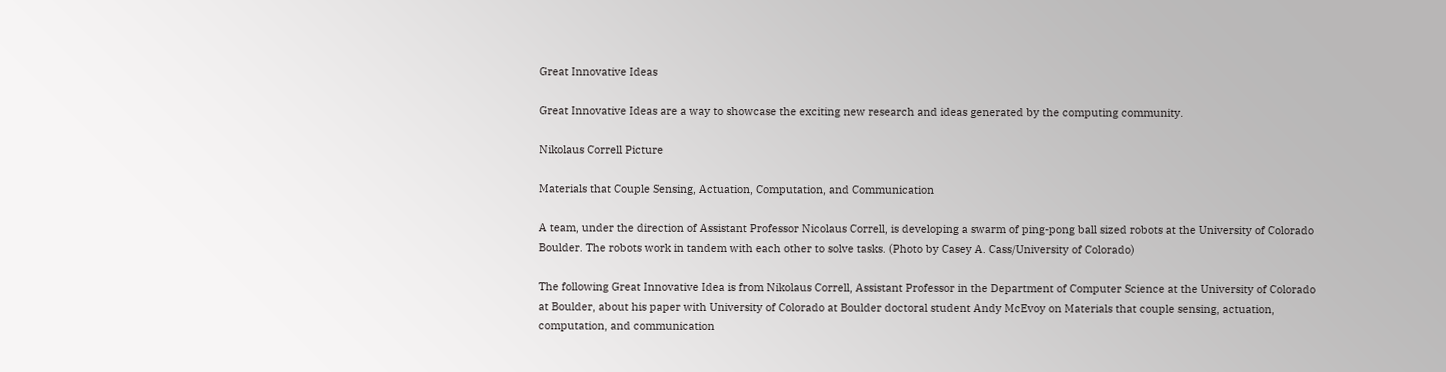Great Innovative Ideas

Great Innovative Ideas are a way to showcase the exciting new research and ideas generated by the computing community.

Nikolaus Correll Picture

Materials that Couple Sensing, Actuation, Computation, and Communication

A team, under the direction of Assistant Professor Nicolaus Correll, is developing a swarm of ping-pong ball sized robots at the University of Colorado Boulder. The robots work in tandem with each other to solve tasks. (Photo by Casey A. Cass/University of Colorado)

The following Great Innovative Idea is from Nikolaus Correll, Assistant Professor in the Department of Computer Science at the University of Colorado at Boulder, about his paper with University of Colorado at Boulder doctoral student Andy McEvoy on Materials that couple sensing, actuation, computation, and communication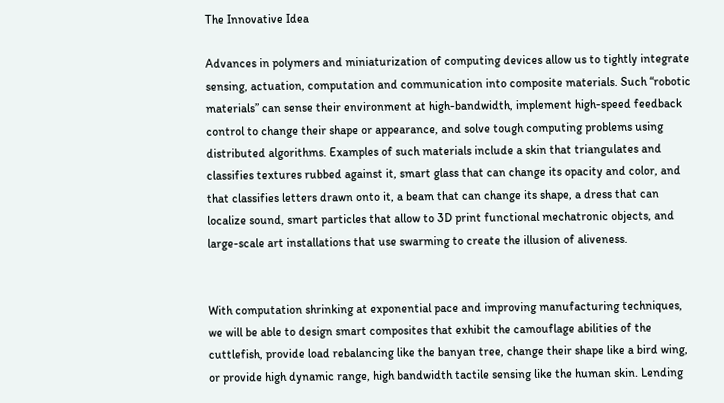The Innovative Idea

Advances in polymers and miniaturization of computing devices allow us to tightly integrate sensing, actuation, computation and communication into composite materials. Such “robotic materials” can sense their environment at high-bandwidth, implement high-speed feedback control to change their shape or appearance, and solve tough computing problems using distributed algorithms. Examples of such materials include a skin that triangulates and classifies textures rubbed against it, smart glass that can change its opacity and color, and that classifies letters drawn onto it, a beam that can change its shape, a dress that can localize sound, smart particles that allow to 3D print functional mechatronic objects, and large-scale art installations that use swarming to create the illusion of aliveness.


With computation shrinking at exponential pace and improving manufacturing techniques, we will be able to design smart composites that exhibit the camouflage abilities of the cuttlefish, provide load rebalancing like the banyan tree, change their shape like a bird wing, or provide high dynamic range, high bandwidth tactile sensing like the human skin. Lending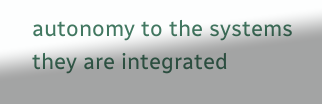autonomy to the systems they are integrated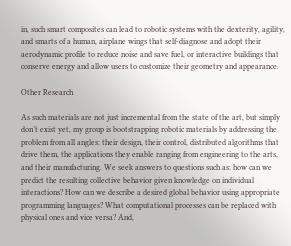in, such smart composites can lead to robotic systems with the dexterity, agility, and smarts of a human, airplane wings that self-diagnose and adopt their aerodynamic profile to reduce noise and save fuel, or interactive buildings that conserve energy and allow users to customize their geometry and appearance.

Other Research

As such materials are not just incremental from the state of the art, but simply don’t exist yet, my group is bootstrapping robotic materials by addressing the problem from all angles: their design, their control, distributed algorithms that drive them, the applications they enable ranging from engineering to the arts, and their manufacturing. We seek answers to questions such as: how can we predict the resulting collective behavior given knowledge on individual interactions? How can we describe a desired global behavior using appropriate programming languages? What computational processes can be replaced with physical ones and vice versa? And,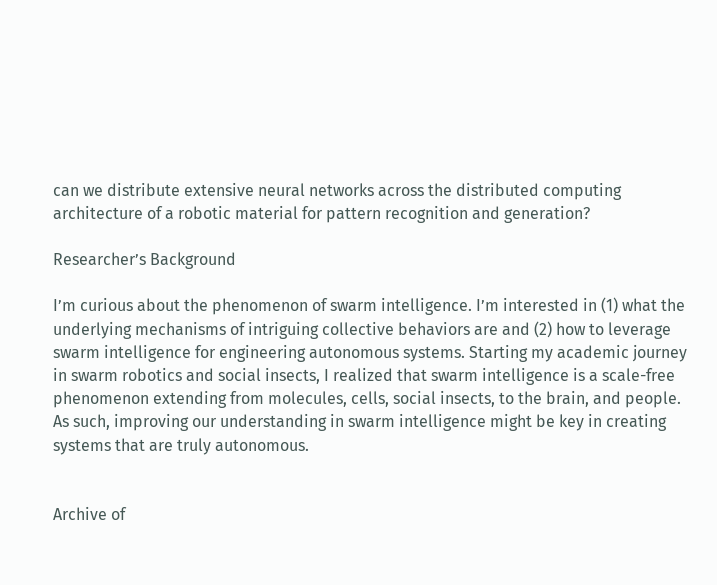can we distribute extensive neural networks across the distributed computing architecture of a robotic material for pattern recognition and generation?

Researcher’s Background

I’m curious about the phenomenon of swarm intelligence. I’m interested in (1) what the underlying mechanisms of intriguing collective behaviors are and (2) how to leverage swarm intelligence for engineering autonomous systems. Starting my academic journey in swarm robotics and social insects, I realized that swarm intelligence is a scale-free phenomenon extending from molecules, cells, social insects, to the brain, and people. As such, improving our understanding in swarm intelligence might be key in creating systems that are truly autonomous.


Archive of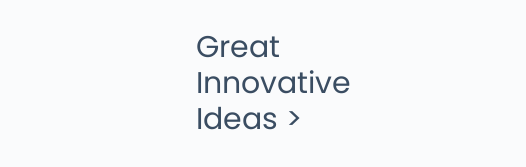Great Innovative Ideas >